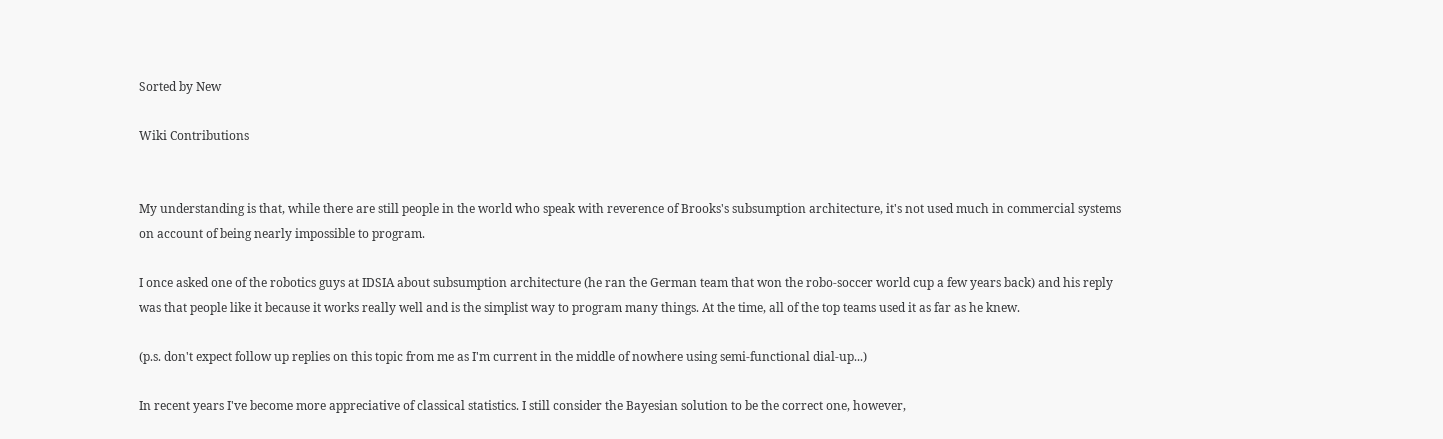Sorted by New

Wiki Contributions


My understanding is that, while there are still people in the world who speak with reverence of Brooks's subsumption architecture, it's not used much in commercial systems on account of being nearly impossible to program.

I once asked one of the robotics guys at IDSIA about subsumption architecture (he ran the German team that won the robo-soccer world cup a few years back) and his reply was that people like it because it works really well and is the simplist way to program many things. At the time, all of the top teams used it as far as he knew.

(p.s. don't expect follow up replies on this topic from me as I'm current in the middle of nowhere using semi-functional dial-up...)

In recent years I've become more appreciative of classical statistics. I still consider the Bayesian solution to be the correct one, however,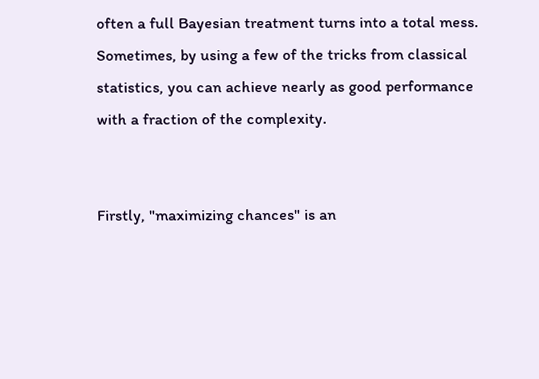often a full Bayesian treatment turns into a total mess. Sometimes, by using a few of the tricks from classical statistics, you can achieve nearly as good performance with a fraction of the complexity.


Firstly, "maximizing chances" is an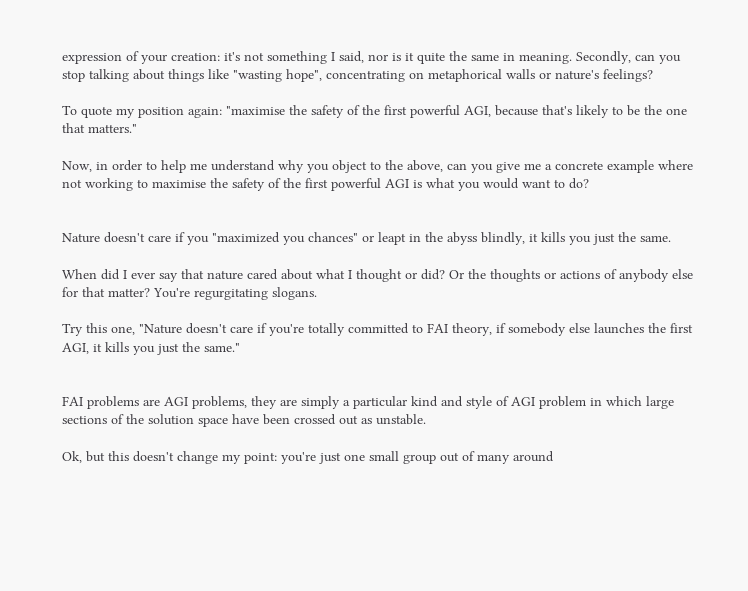expression of your creation: it's not something I said, nor is it quite the same in meaning. Secondly, can you stop talking about things like "wasting hope", concentrating on metaphorical walls or nature's feelings?

To quote my position again: "maximise the safety of the first powerful AGI, because that's likely to be the one that matters."

Now, in order to help me understand why you object to the above, can you give me a concrete example where not working to maximise the safety of the first powerful AGI is what you would want to do?


Nature doesn't care if you "maximized you chances" or leapt in the abyss blindly, it kills you just the same.

When did I ever say that nature cared about what I thought or did? Or the thoughts or actions of anybody else for that matter? You're regurgitating slogans.

Try this one, "Nature doesn't care if you're totally committed to FAI theory, if somebody else launches the first AGI, it kills you just the same."


FAI problems are AGI problems, they are simply a particular kind and style of AGI problem in which large sections of the solution space have been crossed out as unstable.

Ok, but this doesn't change my point: you're just one small group out of many around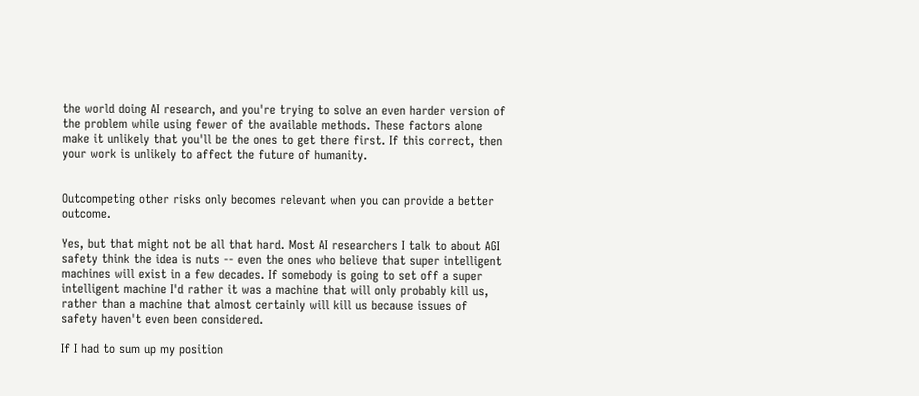the world doing AI research, and you're trying to solve an even harder version of the problem while using fewer of the available methods. These factors alone make it unlikely that you'll be the ones to get there first. If this correct, then your work is unlikely to affect the future of humanity.


Outcompeting other risks only becomes relevant when you can provide a better outcome.

Yes, but that might not be all that hard. Most AI researchers I talk to about AGI safety think the idea is nuts -- even the ones who believe that super intelligent machines will exist in a few decades. If somebody is going to set off a super intelligent machine I'd rather it was a machine that will only probably kill us, rather than a machine that almost certainly will kill us because issues of safety haven't even been considered.

If I had to sum up my position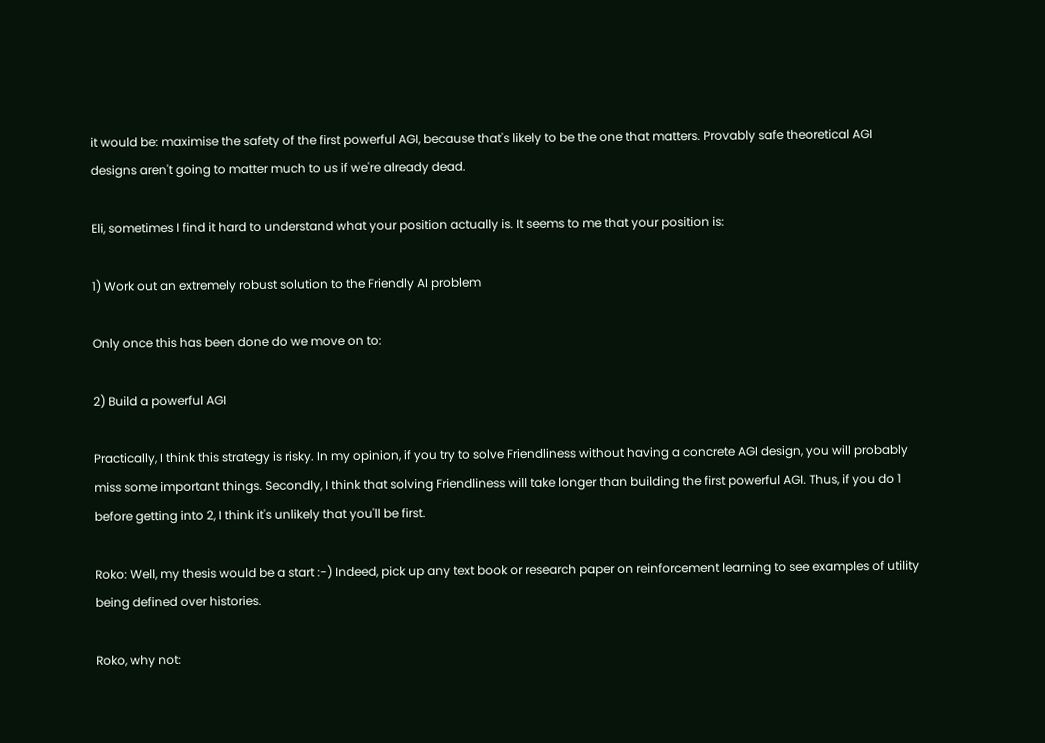it would be: maximise the safety of the first powerful AGI, because that's likely to be the one that matters. Provably safe theoretical AGI designs aren't going to matter much to us if we're already dead.

Eli, sometimes I find it hard to understand what your position actually is. It seems to me that your position is:

1) Work out an extremely robust solution to the Friendly AI problem

Only once this has been done do we move on to:

2) Build a powerful AGI

Practically, I think this strategy is risky. In my opinion, if you try to solve Friendliness without having a concrete AGI design, you will probably miss some important things. Secondly, I think that solving Friendliness will take longer than building the first powerful AGI. Thus, if you do 1 before getting into 2, I think it's unlikely that you'll be first.

Roko: Well, my thesis would be a start :-) Indeed, pick up any text book or research paper on reinforcement learning to see examples of utility being defined over histories.

Roko, why not: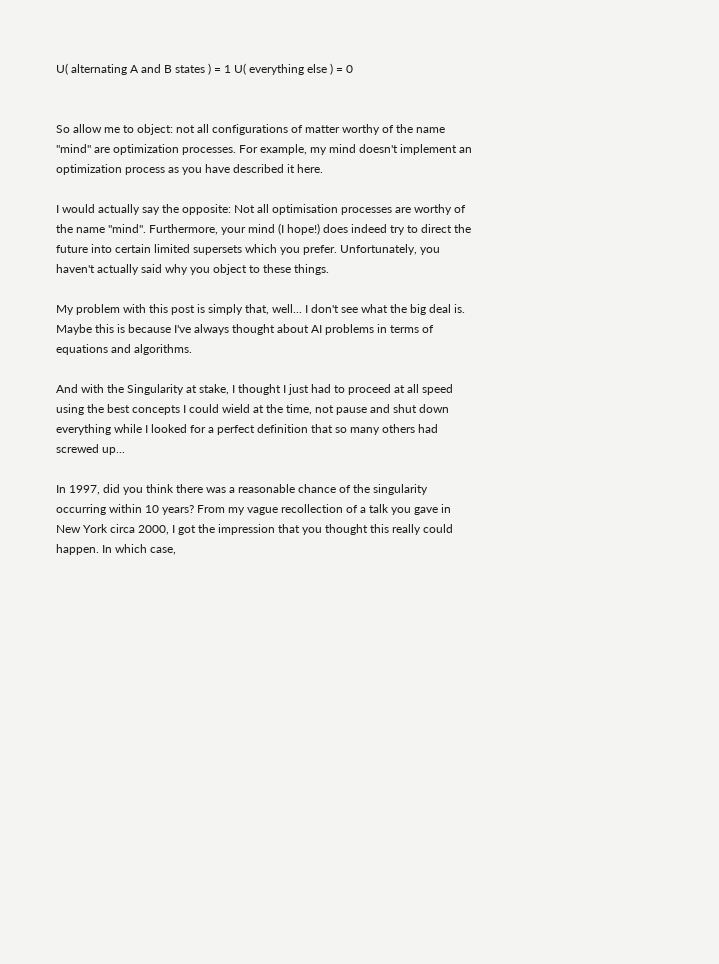U( alternating A and B states ) = 1 U( everything else ) = 0


So allow me to object: not all configurations of matter worthy of the name "mind" are optimization processes. For example, my mind doesn't implement an optimization process as you have described it here.

I would actually say the opposite: Not all optimisation processes are worthy of the name "mind". Furthermore, your mind (I hope!) does indeed try to direct the future into certain limited supersets which you prefer. Unfortunately, you haven't actually said why you object to these things.

My problem with this post is simply that, well... I don't see what the big deal is. Maybe this is because I've always thought about AI problems in terms of equations and algorithms.

And with the Singularity at stake, I thought I just had to proceed at all speed using the best concepts I could wield at the time, not pause and shut down everything while I looked for a perfect definition that so many others had screwed up...

In 1997, did you think there was a reasonable chance of the singularity occurring within 10 years? From my vague recollection of a talk you gave in New York circa 2000, I got the impression that you thought this really could happen. In which case,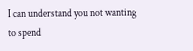I can understand you not wanting to spend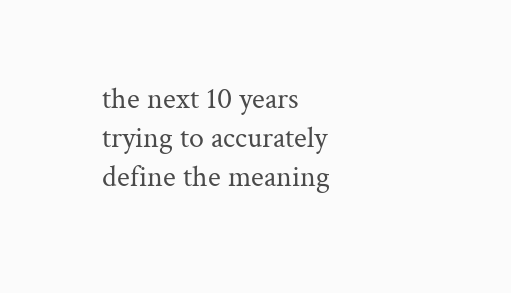the next 10 years trying to accurately define the meaning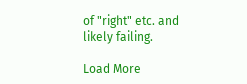of "right" etc. and likely failing.

Load More